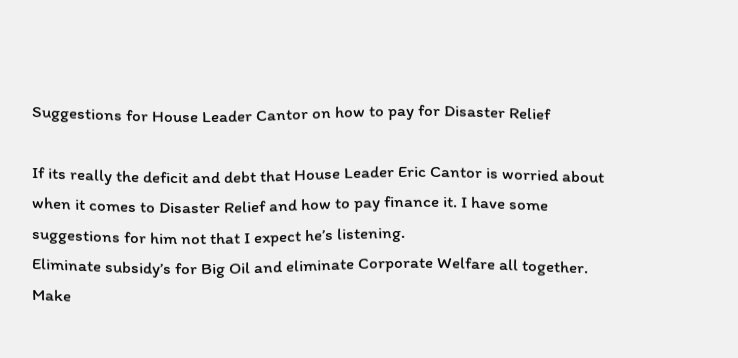Suggestions for House Leader Cantor on how to pay for Disaster Relief

If its really the deficit and debt that House Leader Eric Cantor is worried about when it comes to Disaster Relief and how to pay finance it. I have some suggestions for him not that I expect he’s listening.
Eliminate subsidy’s for Big Oil and eliminate Corporate Welfare all together. Make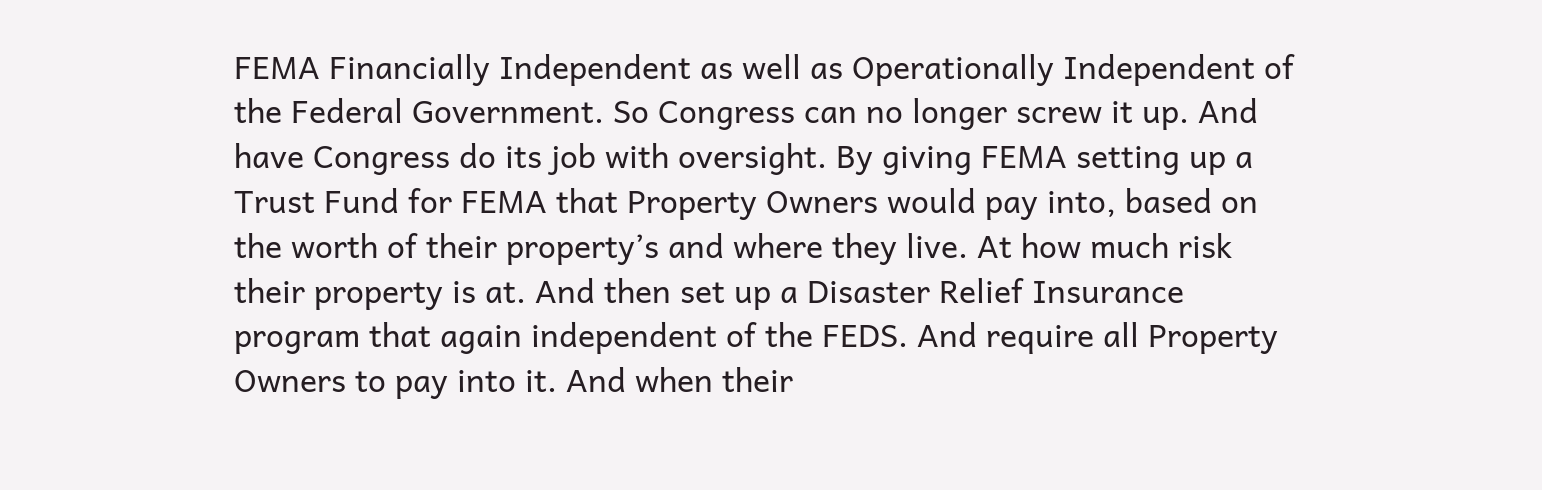FEMA Financially Independent as well as Operationally Independent of the Federal Government. So Congress can no longer screw it up. And have Congress do its job with oversight. By giving FEMA setting up a Trust Fund for FEMA that Property Owners would pay into, based on the worth of their property’s and where they live. At how much risk their property is at. And then set up a Disaster Relief Insurance program that again independent of the FEDS. And require all Property Owners to pay into it. And when their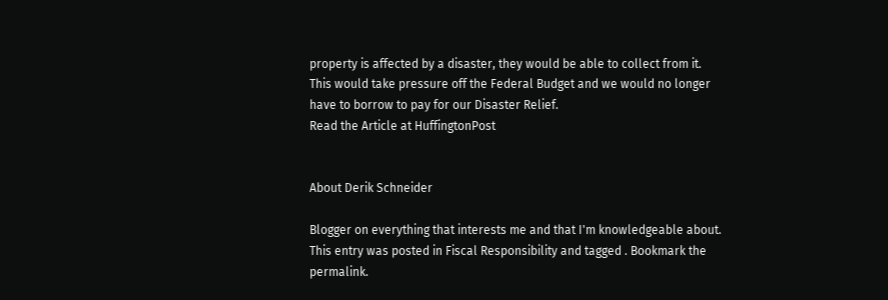property is affected by a disaster, they would be able to collect from it.
This would take pressure off the Federal Budget and we would no longer have to borrow to pay for our Disaster Relief.
Read the Article at HuffingtonPost


About Derik Schneider

Blogger on everything that interests me and that I'm knowledgeable about.
This entry was posted in Fiscal Responsibility and tagged . Bookmark the permalink.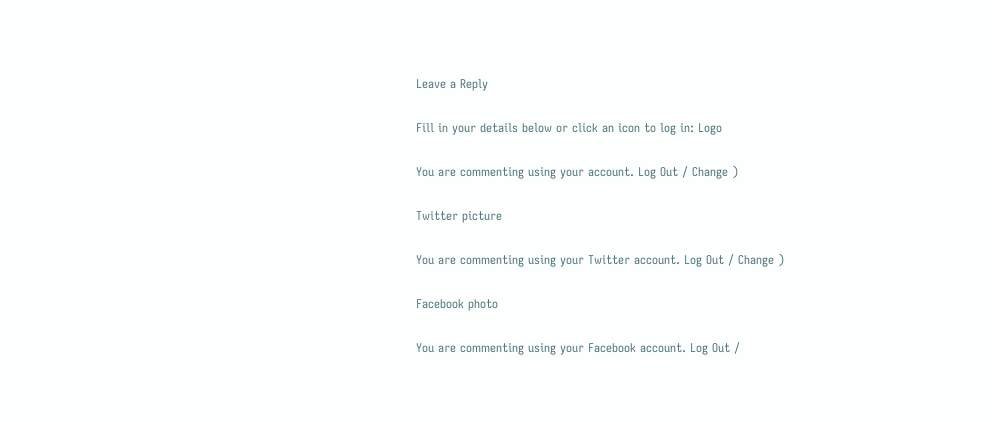Leave a Reply

Fill in your details below or click an icon to log in: Logo

You are commenting using your account. Log Out / Change )

Twitter picture

You are commenting using your Twitter account. Log Out / Change )

Facebook photo

You are commenting using your Facebook account. Log Out /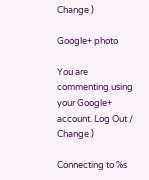Change )

Google+ photo

You are commenting using your Google+ account. Log Out / Change )

Connecting to %s